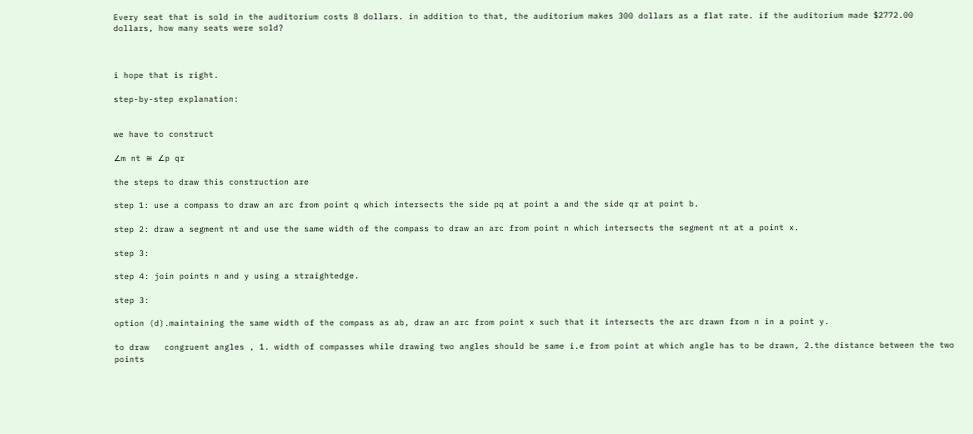Every seat that is sold in the auditorium costs 8 dollars. in addition to that, the auditorium makes 300 dollars as a flat rate. if the auditorium made $2772.00 dollars, how many seats were sold?



i hope that is right.

step-by-step explanation:


we have to construct

∠m nt ≅ ∠p qr

the steps to draw this construction are

step 1: use a compass to draw an arc from point q which intersects the side pq at point a and the side qr at point b.

step 2: draw a segment nt and use the same width of the compass to draw an arc from point n which intersects the segment nt at a point x.

step 3:

step 4: join points n and y using a straightedge.

step 3:

option (d).maintaining the same width of the compass as ab, draw an arc from point x such that it intersects the arc drawn from n in a point y.

to draw   congruent angles , 1. width of compasses while drawing two angles should be same i.e from point at which angle has to be drawn, 2.the distance between the two points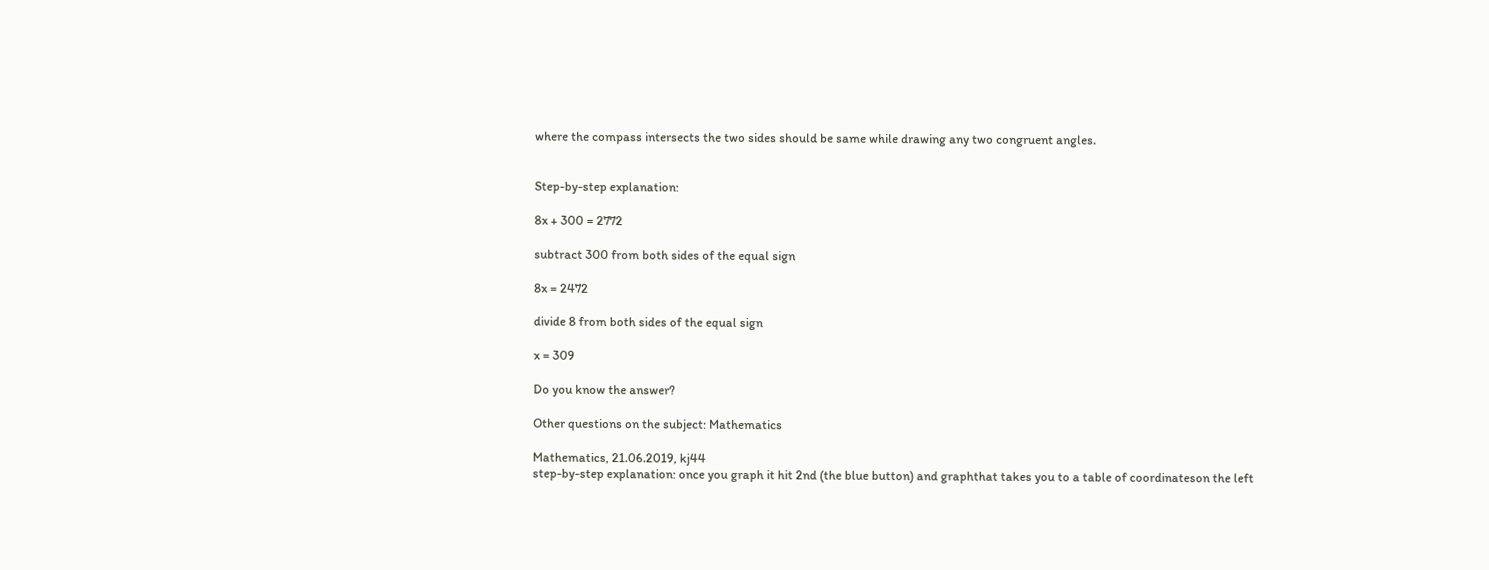where the compass intersects the two sides should be same while drawing any two congruent angles.


Step-by-step explanation:

8x + 300 = 2772

subtract 300 from both sides of the equal sign

8x = 2472

divide 8 from both sides of the equal sign

x = 309

Do you know the answer?

Other questions on the subject: Mathematics

Mathematics, 21.06.2019, kj44
step-by-step explanation: once you graph it hit 2nd (the blue button) and graphthat takes you to a table of coordinateson the left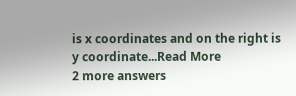is x coordinates and on the right is y coordinate...Read More
2 more answers